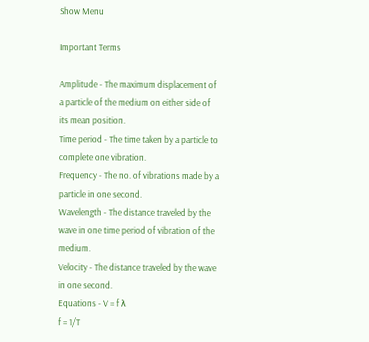Show Menu

Important Terms

Amplitude - The maximum displacement of a particle of the medium on either side of its mean position.
Time period - The time taken by a particle to complete one vibration.
Frequency - The no. of vibrations made by a particle in one second.
Wavelength - The distance traveled by the wave in one time period of vibration of the medium.
Velocity - The distance traveled by the wave in one second.
Equations - V = f λ
f = 1/T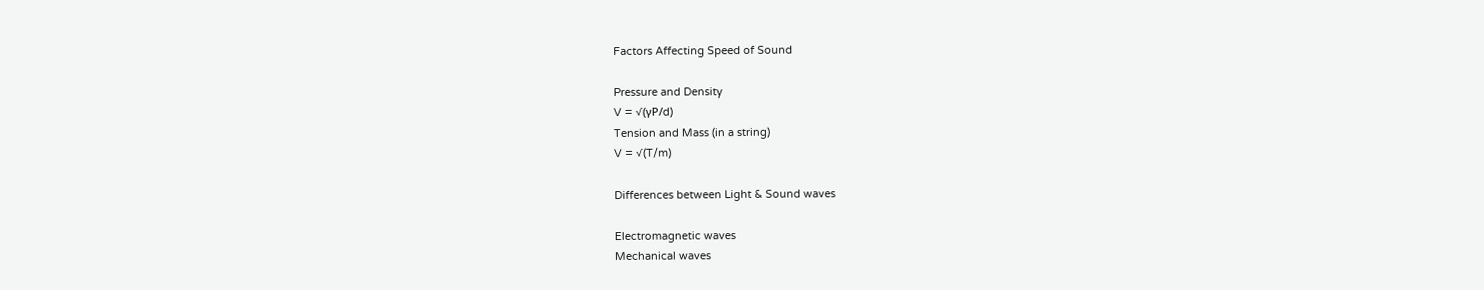Factors Affecting Speed of Sound

Pressure and Density
V = √(γP/d)
Tension and Mass (in a string)
V = √(T/m)

Differences between Light & Sound waves

Electromagnetic waves
Mechanical waves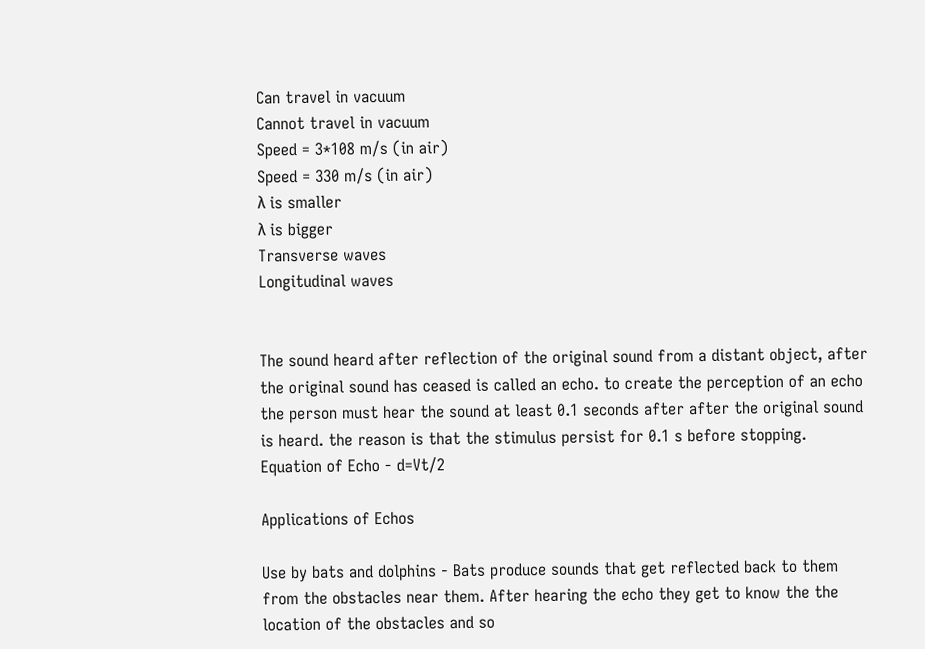Can travel in vacuum
Cannot travel in vacuum
Speed = 3*108 m/s (in air)
Speed = 330 m/s (in air)
λ is smaller
λ is bigger
Transverse waves
Longitudinal waves


The sound heard after reflection of the original sound from a distant object, after the original sound has ceased is called an echo. to create the perception of an echo the person must hear the sound at least 0.1 seconds after after the original sound is heard. the reason is that the stimulus persist for 0.1 s before stopping. Equation of Echo - d=Vt/2

Applications of Echos

Use by bats and dolphins - Bats produce sounds that get reflected back to them from the obstacles near them. After hearing the echo they get to know the the location of the obstacles and so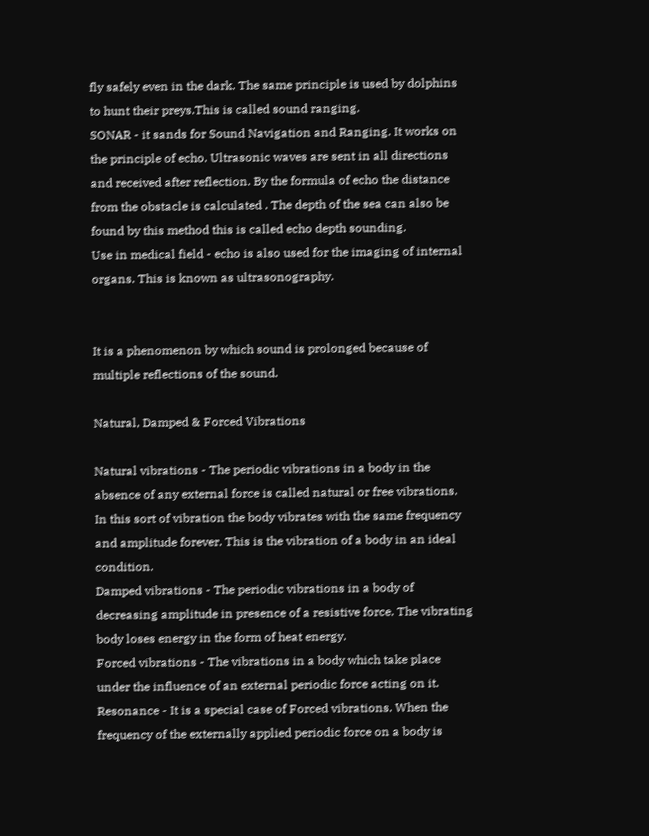fly safely even in the dark. The same principle is used by dolphins to hunt their preys.This is called sound ranging.
SONAR - it sands for Sound Navigation and Ranging. It works on the principle of echo. Ultrasonic waves are sent in all directions and received after reflection. By the formula of echo the distance from the obstacle is calculated . The depth of the sea can also be found by this method this is called echo depth sounding.
Use in medical field - echo is also used for the imaging of internal organs. This is known as ultrasonography.


It is a phenomenon by which sound is prolonged because of multiple reflections of the sound.

Natural, Damped & Forced Vibrations

Natural vibrations - The periodic vibrations in a body in the absence of any external force is called natural or free vibrations. In this sort of vibration the body vibrates with the same frequency and amplitude forever. This is the vibration of a body in an ideal condition.
Damped vibrations - The periodic vibrations in a body of decreasing amplitude in presence of a resistive force. The vibrating body loses energy in the form of heat energy.
Forced vibrations - The vibrations in a body which take place under the influence of an external periodic force acting on it.
Resonance - It is a special case of Forced vibrations. When the frequency of the externally applied periodic force on a body is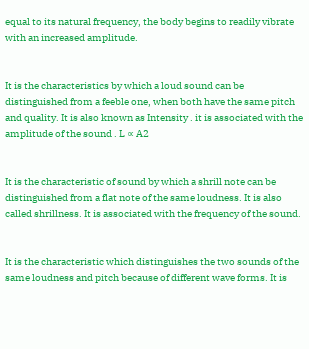equal to its natural frequency, the body begins to readily vibrate with an increased amplitude.


It is the characteristics by which a loud sound can be distinguished from a feeble one, when both have the same pitch and quality. It is also known as Intensity . it is associated with the amplitude of the sound . L ∝ A2


It is the characteristic of sound by which a shrill note can be distinguished from a flat note of the same loudness. It is also called shrillness. It is associated with the frequency of the sound.


It is the characteristic which distinguishes the two sounds of the same loudness and pitch because of different wave forms. It is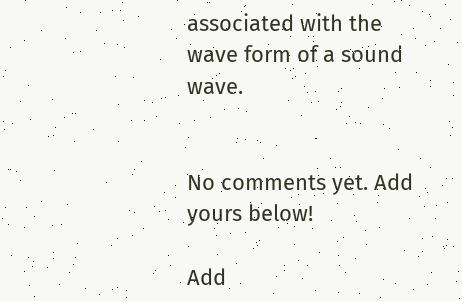associated with the wave form of a sound wave.


No comments yet. Add yours below!

Add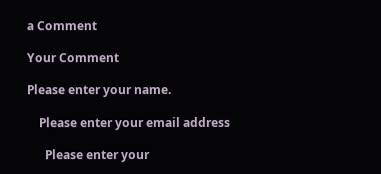a Comment

Your Comment

Please enter your name.

    Please enter your email address

      Please enter your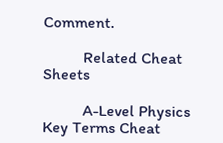Comment.

          Related Cheat Sheets

          A-Level Physics Key Terms Cheat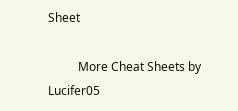Sheet

          More Cheat Sheets by Lucifer05